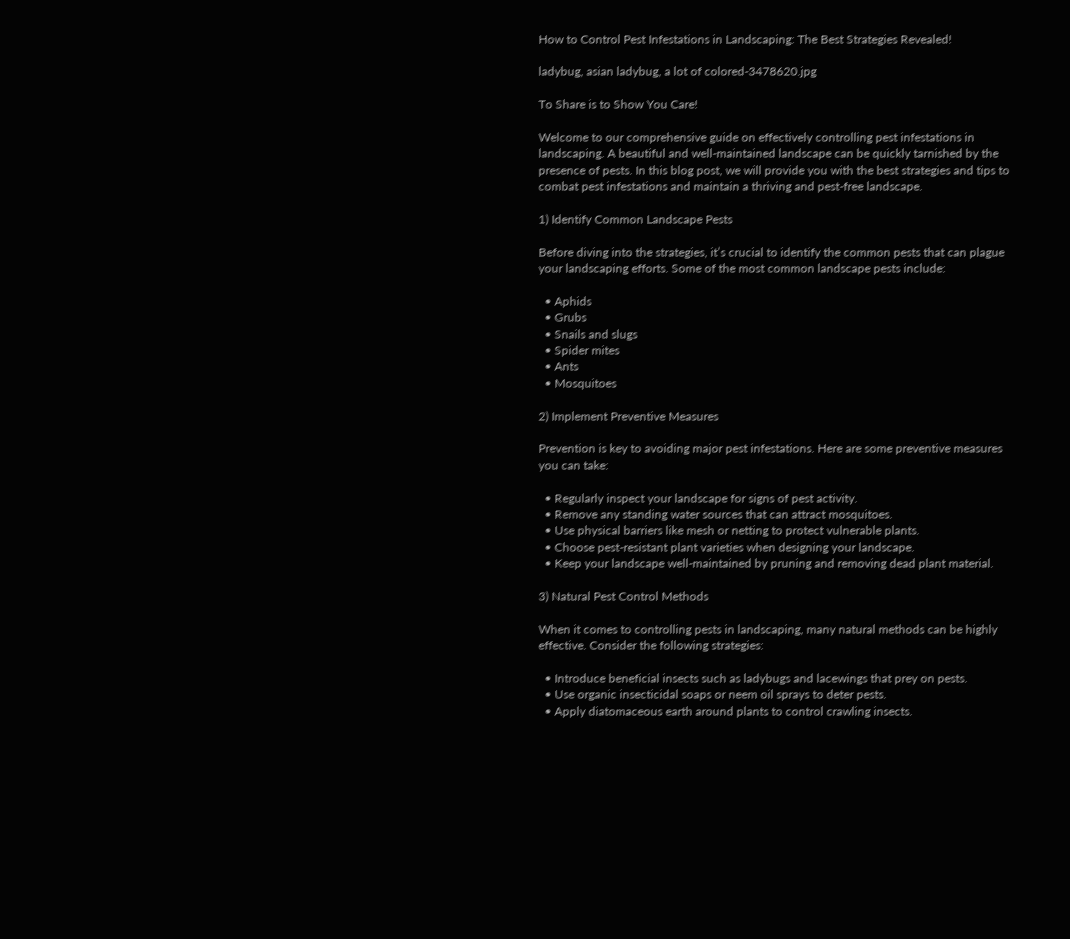How to Control Pest Infestations in Landscaping: The Best Strategies Revealed!

ladybug, asian ladybug, a lot of colored-3478620.jpg

To Share is to Show You Care!

Welcome to our comprehensive guide on effectively controlling pest infestations in landscaping. A beautiful and well-maintained landscape can be quickly tarnished by the presence of pests. In this blog post, we will provide you with the best strategies and tips to combat pest infestations and maintain a thriving and pest-free landscape.

1) Identify Common Landscape Pests

Before diving into the strategies, it’s crucial to identify the common pests that can plague your landscaping efforts. Some of the most common landscape pests include:

  • Aphids
  • Grubs
  • Snails and slugs
  • Spider mites
  • Ants
  • Mosquitoes

2) Implement Preventive Measures

Prevention is key to avoiding major pest infestations. Here are some preventive measures you can take:

  • Regularly inspect your landscape for signs of pest activity.
  • Remove any standing water sources that can attract mosquitoes.
  • Use physical barriers like mesh or netting to protect vulnerable plants.
  • Choose pest-resistant plant varieties when designing your landscape.
  • Keep your landscape well-maintained by pruning and removing dead plant material.

3) Natural Pest Control Methods

When it comes to controlling pests in landscaping, many natural methods can be highly effective. Consider the following strategies:

  • Introduce beneficial insects such as ladybugs and lacewings that prey on pests.
  • Use organic insecticidal soaps or neem oil sprays to deter pests.
  • Apply diatomaceous earth around plants to control crawling insects.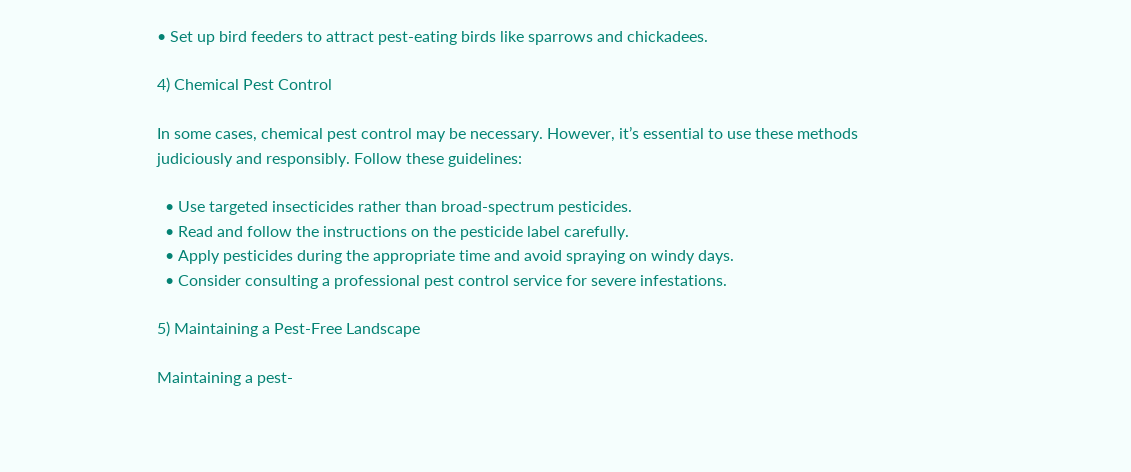• Set up bird feeders to attract pest-eating birds like sparrows and chickadees.

4) Chemical Pest Control

In some cases, chemical pest control may be necessary. However, it’s essential to use these methods judiciously and responsibly. Follow these guidelines:

  • Use targeted insecticides rather than broad-spectrum pesticides.
  • Read and follow the instructions on the pesticide label carefully.
  • Apply pesticides during the appropriate time and avoid spraying on windy days.
  • Consider consulting a professional pest control service for severe infestations.

5) Maintaining a Pest-Free Landscape

Maintaining a pest-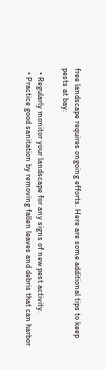free landscape requires ongoing efforts. Here are some additional tips to keep pests at bay:

  • Regularly monitor your landscape for any signs of new pest activity.
  • Practice good sanitation by removing fallen leaves and debris that can harbor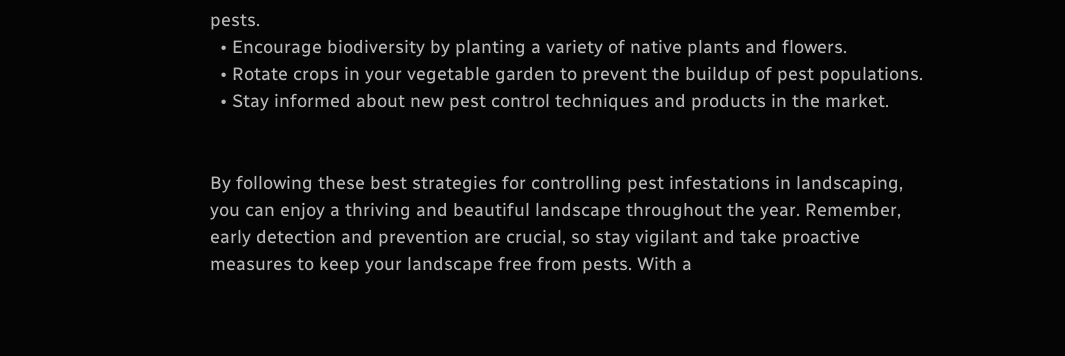pests.
  • Encourage biodiversity by planting a variety of native plants and flowers.
  • Rotate crops in your vegetable garden to prevent the buildup of pest populations.
  • Stay informed about new pest control techniques and products in the market.


By following these best strategies for controlling pest infestations in landscaping, you can enjoy a thriving and beautiful landscape throughout the year. Remember, early detection and prevention are crucial, so stay vigilant and take proactive measures to keep your landscape free from pests. With a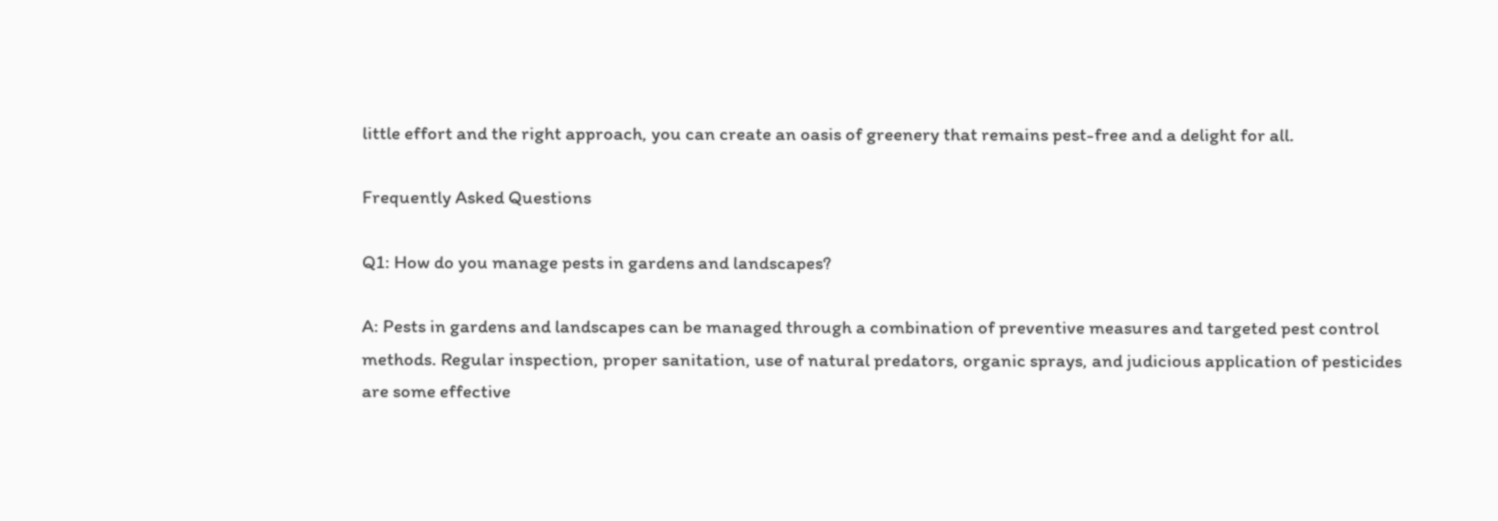little effort and the right approach, you can create an oasis of greenery that remains pest-free and a delight for all.

Frequently Asked Questions

Q1: How do you manage pests in gardens and landscapes?

A: Pests in gardens and landscapes can be managed through a combination of preventive measures and targeted pest control methods. Regular inspection, proper sanitation, use of natural predators, organic sprays, and judicious application of pesticides are some effective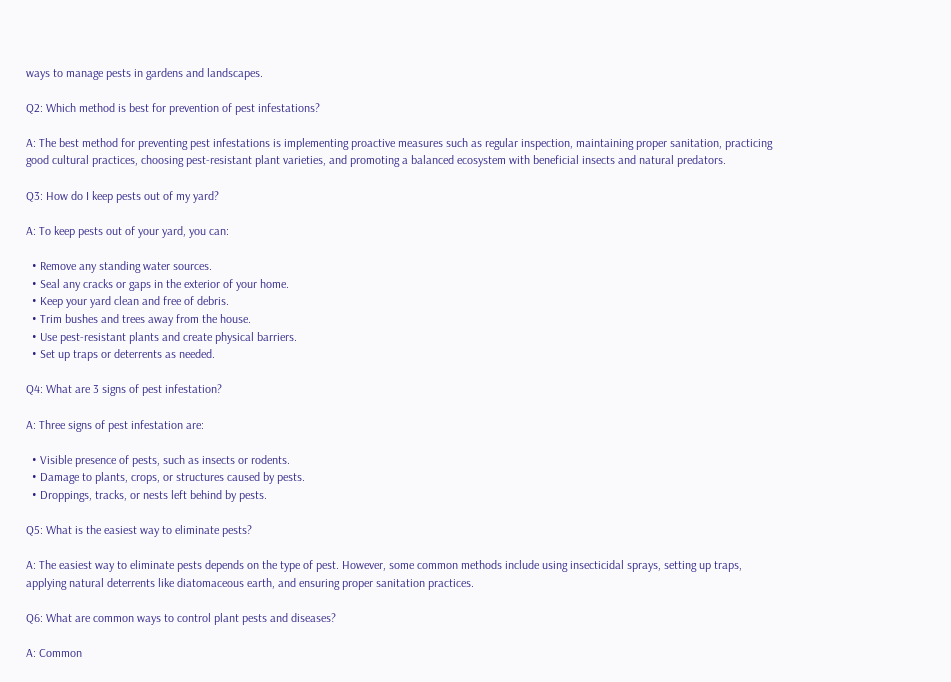ways to manage pests in gardens and landscapes.

Q2: Which method is best for prevention of pest infestations?

A: The best method for preventing pest infestations is implementing proactive measures such as regular inspection, maintaining proper sanitation, practicing good cultural practices, choosing pest-resistant plant varieties, and promoting a balanced ecosystem with beneficial insects and natural predators.

Q3: How do I keep pests out of my yard?

A: To keep pests out of your yard, you can:

  • Remove any standing water sources.
  • Seal any cracks or gaps in the exterior of your home.
  • Keep your yard clean and free of debris.
  • Trim bushes and trees away from the house.
  • Use pest-resistant plants and create physical barriers.
  • Set up traps or deterrents as needed.

Q4: What are 3 signs of pest infestation?

A: Three signs of pest infestation are:

  • Visible presence of pests, such as insects or rodents.
  • Damage to plants, crops, or structures caused by pests.
  • Droppings, tracks, or nests left behind by pests.

Q5: What is the easiest way to eliminate pests?

A: The easiest way to eliminate pests depends on the type of pest. However, some common methods include using insecticidal sprays, setting up traps, applying natural deterrents like diatomaceous earth, and ensuring proper sanitation practices.

Q6: What are common ways to control plant pests and diseases?

A: Common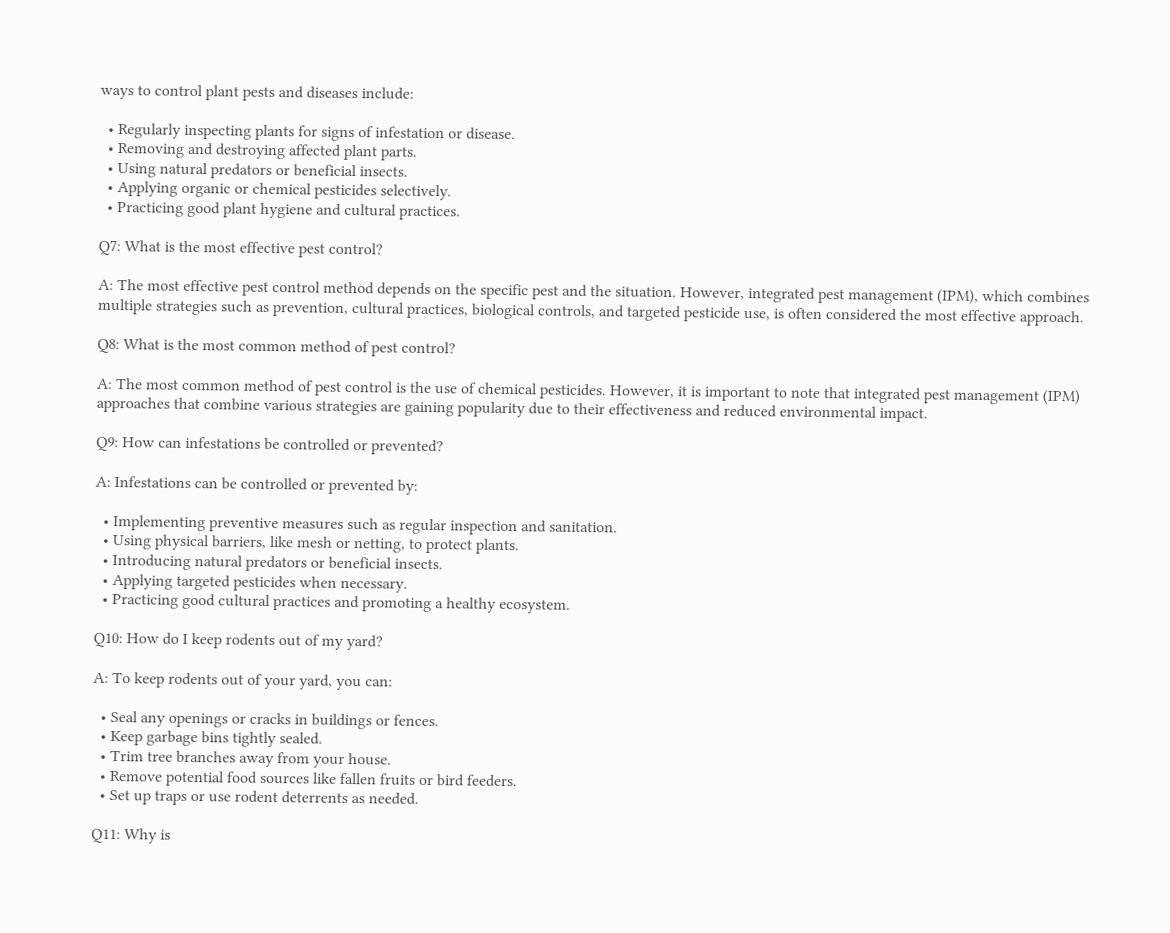ways to control plant pests and diseases include:

  • Regularly inspecting plants for signs of infestation or disease.
  • Removing and destroying affected plant parts.
  • Using natural predators or beneficial insects.
  • Applying organic or chemical pesticides selectively.
  • Practicing good plant hygiene and cultural practices.

Q7: What is the most effective pest control?

A: The most effective pest control method depends on the specific pest and the situation. However, integrated pest management (IPM), which combines multiple strategies such as prevention, cultural practices, biological controls, and targeted pesticide use, is often considered the most effective approach.

Q8: What is the most common method of pest control?

A: The most common method of pest control is the use of chemical pesticides. However, it is important to note that integrated pest management (IPM) approaches that combine various strategies are gaining popularity due to their effectiveness and reduced environmental impact.

Q9: How can infestations be controlled or prevented?

A: Infestations can be controlled or prevented by:

  • Implementing preventive measures such as regular inspection and sanitation.
  • Using physical barriers, like mesh or netting, to protect plants.
  • Introducing natural predators or beneficial insects.
  • Applying targeted pesticides when necessary.
  • Practicing good cultural practices and promoting a healthy ecosystem.

Q10: How do I keep rodents out of my yard?

A: To keep rodents out of your yard, you can:

  • Seal any openings or cracks in buildings or fences.
  • Keep garbage bins tightly sealed.
  • Trim tree branches away from your house.
  • Remove potential food sources like fallen fruits or bird feeders.
  • Set up traps or use rodent deterrents as needed.

Q11: Why is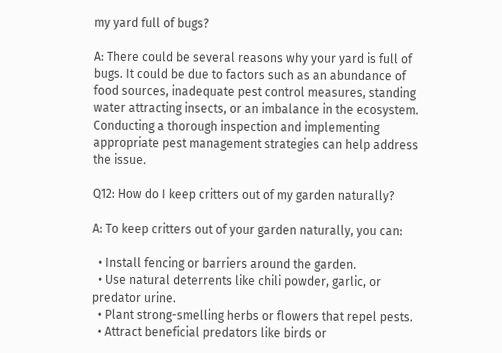my yard full of bugs?

A: There could be several reasons why your yard is full of bugs. It could be due to factors such as an abundance of food sources, inadequate pest control measures, standing water attracting insects, or an imbalance in the ecosystem. Conducting a thorough inspection and implementing appropriate pest management strategies can help address the issue.

Q12: How do I keep critters out of my garden naturally?

A: To keep critters out of your garden naturally, you can:

  • Install fencing or barriers around the garden.
  • Use natural deterrents like chili powder, garlic, or predator urine.
  • Plant strong-smelling herbs or flowers that repel pests.
  • Attract beneficial predators like birds or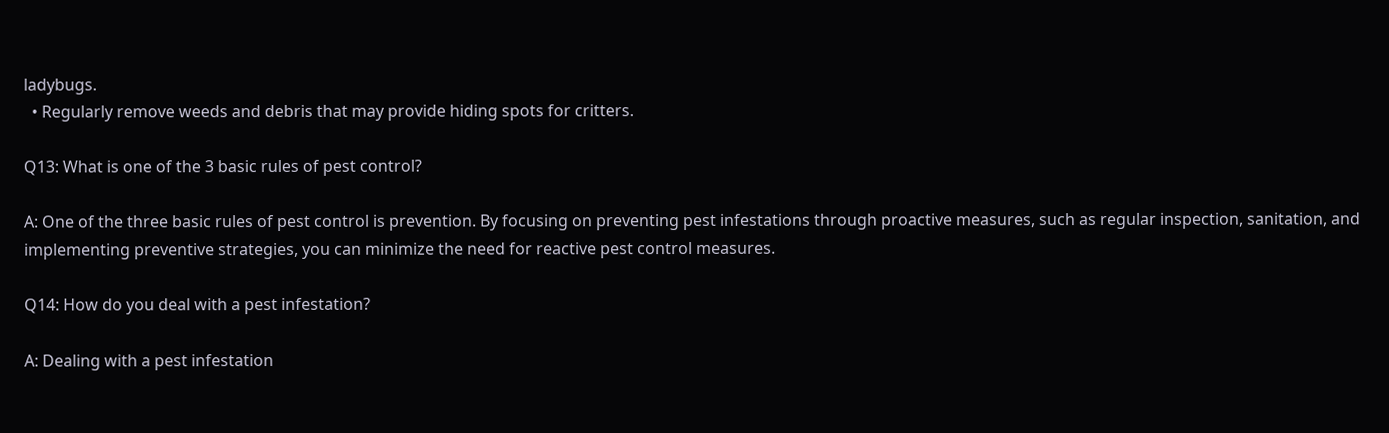ladybugs.
  • Regularly remove weeds and debris that may provide hiding spots for critters.

Q13: What is one of the 3 basic rules of pest control?

A: One of the three basic rules of pest control is prevention. By focusing on preventing pest infestations through proactive measures, such as regular inspection, sanitation, and implementing preventive strategies, you can minimize the need for reactive pest control measures.

Q14: How do you deal with a pest infestation?

A: Dealing with a pest infestation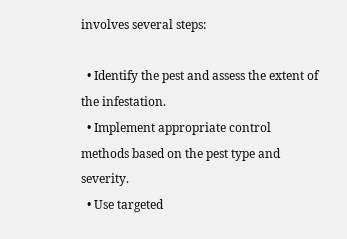involves several steps:

  • Identify the pest and assess the extent of the infestation.
  • Implement appropriate control methods based on the pest type and severity.
  • Use targeted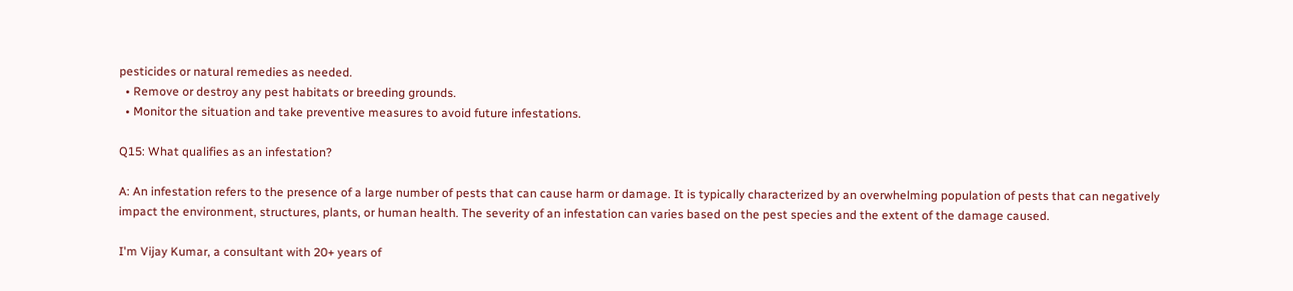pesticides or natural remedies as needed.
  • Remove or destroy any pest habitats or breeding grounds.
  • Monitor the situation and take preventive measures to avoid future infestations.

Q15: What qualifies as an infestation?

A: An infestation refers to the presence of a large number of pests that can cause harm or damage. It is typically characterized by an overwhelming population of pests that can negatively impact the environment, structures, plants, or human health. The severity of an infestation can varies based on the pest species and the extent of the damage caused.

I'm Vijay Kumar, a consultant with 20+ years of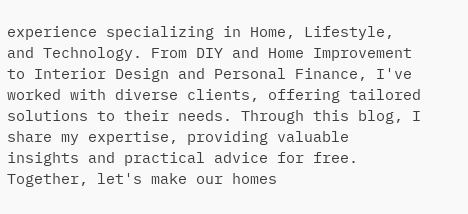experience specializing in Home, Lifestyle, and Technology. From DIY and Home Improvement to Interior Design and Personal Finance, I've worked with diverse clients, offering tailored solutions to their needs. Through this blog, I share my expertise, providing valuable insights and practical advice for free. Together, let's make our homes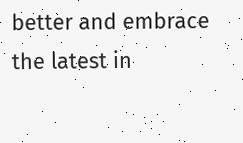better and embrace the latest in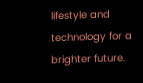lifestyle and technology for a brighter future.